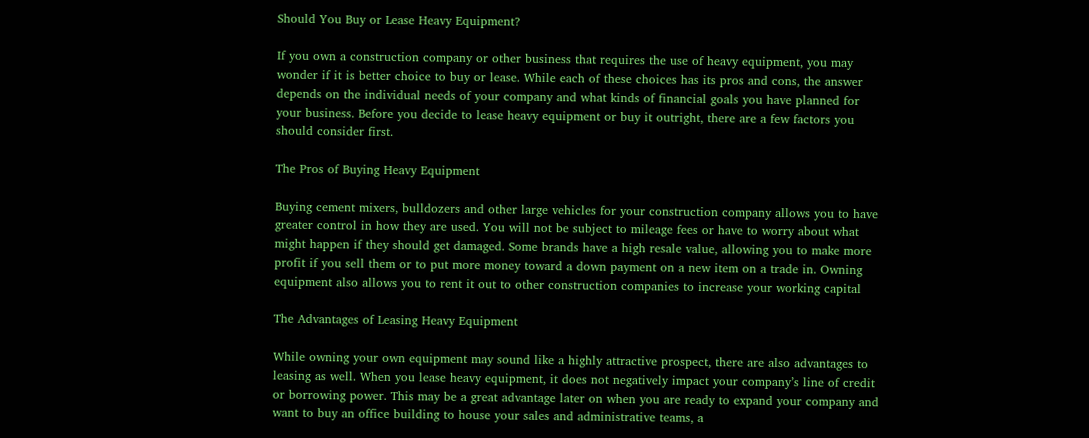Should You Buy or Lease Heavy Equipment?

If you own a construction company or other business that requires the use of heavy equipment, you may wonder if it is better choice to buy or lease. While each of these choices has its pros and cons, the answer depends on the individual needs of your company and what kinds of financial goals you have planned for your business. Before you decide to lease heavy equipment or buy it outright, there are a few factors you should consider first.

The Pros of Buying Heavy Equipment

Buying cement mixers, bulldozers and other large vehicles for your construction company allows you to have greater control in how they are used. You will not be subject to mileage fees or have to worry about what might happen if they should get damaged. Some brands have a high resale value, allowing you to make more profit if you sell them or to put more money toward a down payment on a new item on a trade in. Owning equipment also allows you to rent it out to other construction companies to increase your working capital

The Advantages of Leasing Heavy Equipment

While owning your own equipment may sound like a highly attractive prospect, there are also advantages to leasing as well. When you lease heavy equipment, it does not negatively impact your company’s line of credit or borrowing power. This may be a great advantage later on when you are ready to expand your company and want to buy an office building to house your sales and administrative teams, a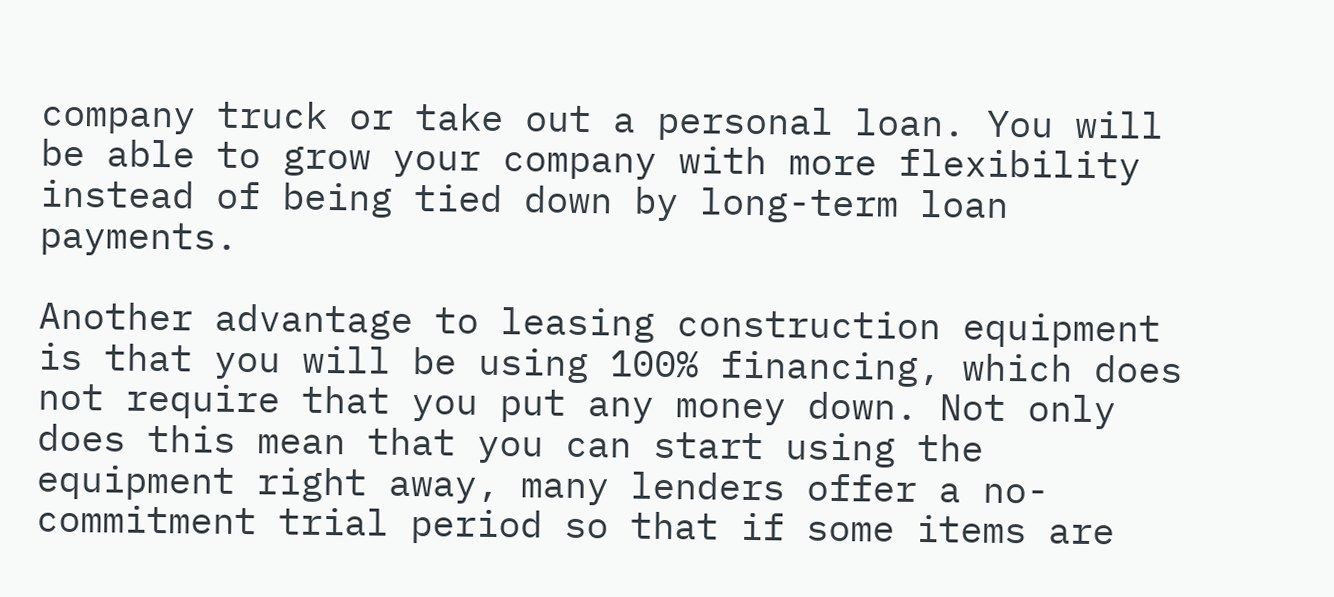company truck or take out a personal loan. You will be able to grow your company with more flexibility instead of being tied down by long-term loan payments.

Another advantage to leasing construction equipment is that you will be using 100% financing, which does not require that you put any money down. Not only does this mean that you can start using the equipment right away, many lenders offer a no-commitment trial period so that if some items are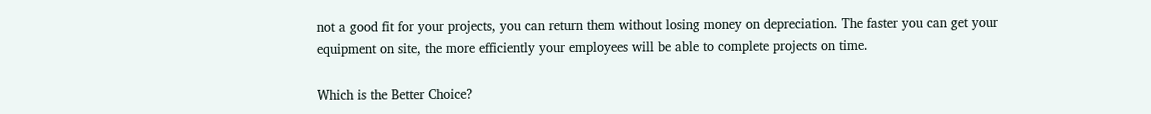not a good fit for your projects, you can return them without losing money on depreciation. The faster you can get your equipment on site, the more efficiently your employees will be able to complete projects on time.

Which is the Better Choice?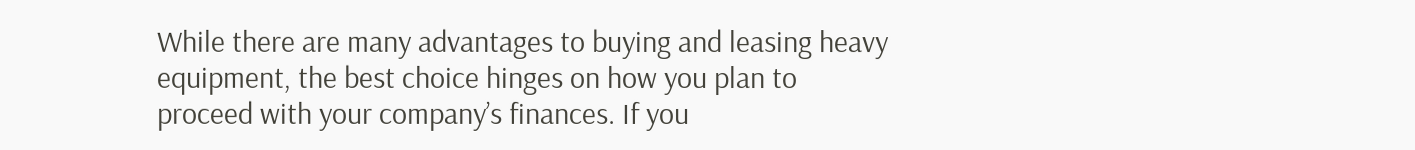While there are many advantages to buying and leasing heavy equipment, the best choice hinges on how you plan to proceed with your company’s finances. If you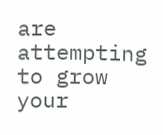are attempting to grow your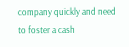company quickly and need to foster a cash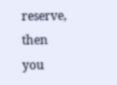reserve, then you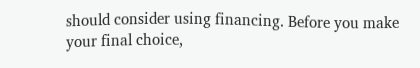should consider using financing. Before you make your final choice,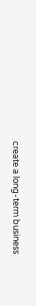create a long-term business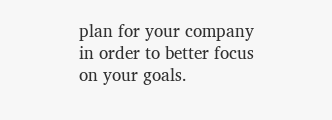plan for your company in order to better focus on your goals.